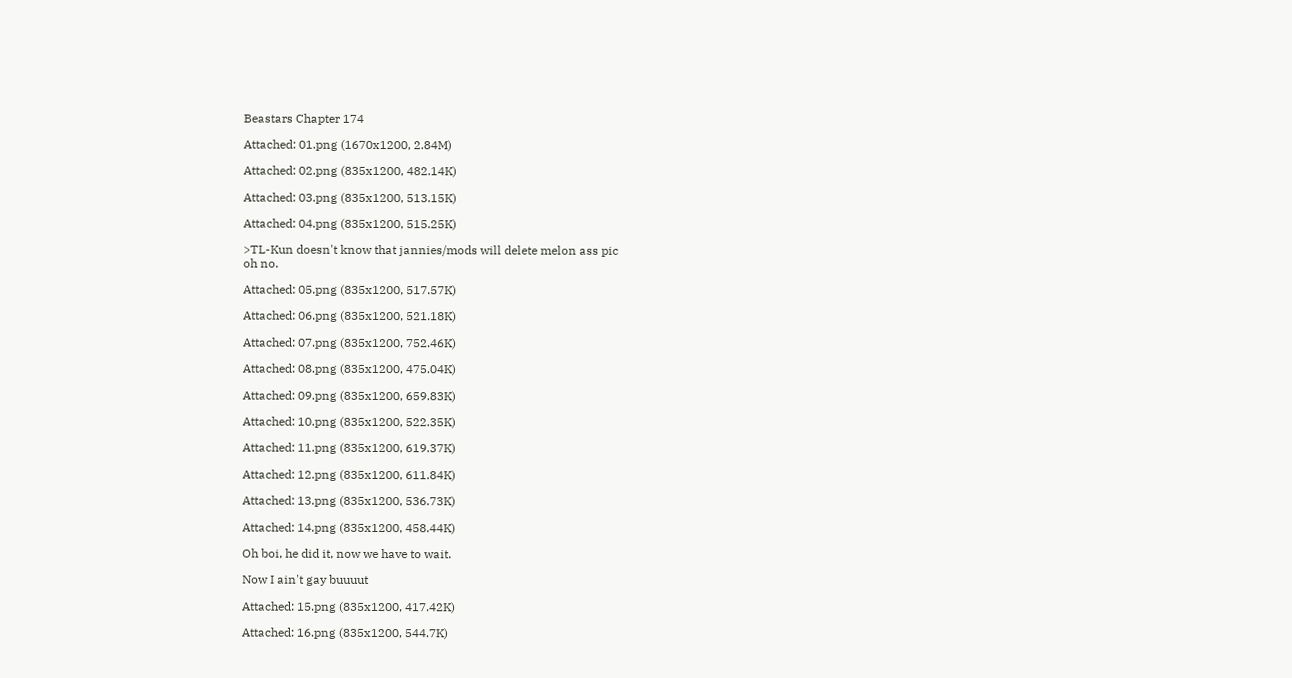Beastars Chapter 174

Attached: 01.png (1670x1200, 2.84M)

Attached: 02.png (835x1200, 482.14K)

Attached: 03.png (835x1200, 513.15K)

Attached: 04.png (835x1200, 515.25K)

>TL-Kun doesn't know that jannies/mods will delete melon ass pic
oh no.

Attached: 05.png (835x1200, 517.57K)

Attached: 06.png (835x1200, 521.18K)

Attached: 07.png (835x1200, 752.46K)

Attached: 08.png (835x1200, 475.04K)

Attached: 09.png (835x1200, 659.83K)

Attached: 10.png (835x1200, 522.35K)

Attached: 11.png (835x1200, 619.37K)

Attached: 12.png (835x1200, 611.84K)

Attached: 13.png (835x1200, 536.73K)

Attached: 14.png (835x1200, 458.44K)

Oh boi, he did it, now we have to wait.

Now I ain't gay buuuut

Attached: 15.png (835x1200, 417.42K)

Attached: 16.png (835x1200, 544.7K)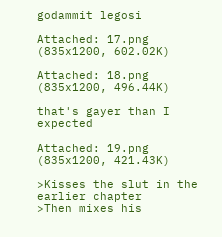godammit legosi

Attached: 17.png (835x1200, 602.02K)

Attached: 18.png (835x1200, 496.44K)

that's gayer than I expected

Attached: 19.png (835x1200, 421.43K)

>Kisses the slut in the earlier chapter
>Then mixes his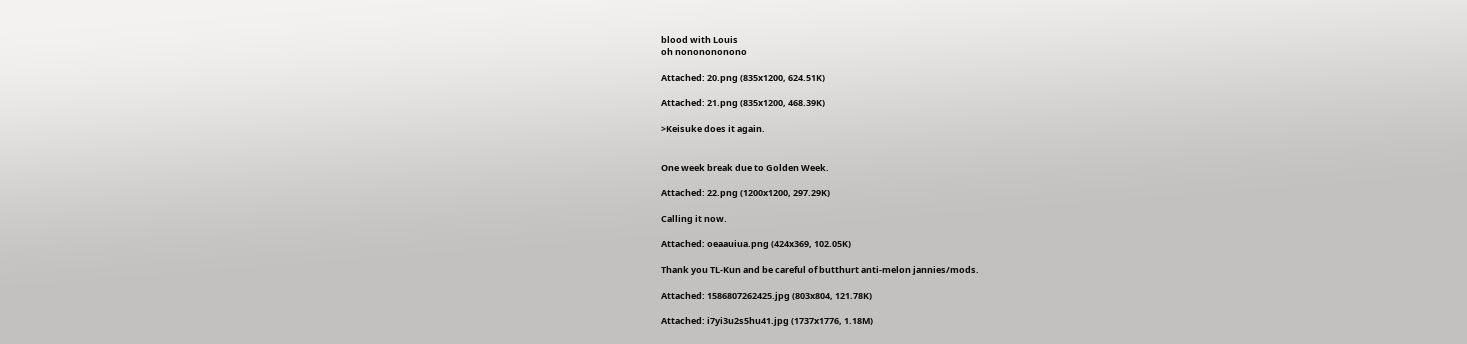blood with Louis
oh nononononono

Attached: 20.png (835x1200, 624.51K)

Attached: 21.png (835x1200, 468.39K)

>Keisuke does it again.


One week break due to Golden Week.

Attached: 22.png (1200x1200, 297.29K)

Calling it now.

Attached: oeaauiua.png (424x369, 102.05K)

Thank you TL-Kun and be careful of butthurt anti-melon jannies/mods.

Attached: 1586807262425.jpg (803x804, 121.78K)

Attached: i7yi3u2s5hu41.jpg (1737x1776, 1.18M)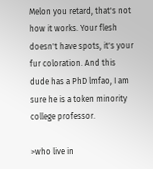Melon you retard, that's not how it works. Your flesh doesn't have spots, it's your fur coloration. And this dude has a PhD lmfao, I am sure he is a token minority college professor.

>who live in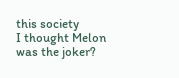this society
I thought Melon was the joker?